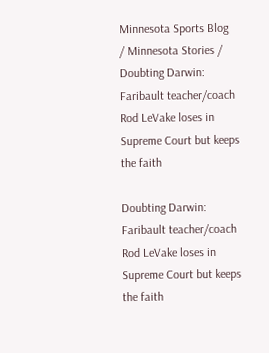Minnesota Sports Blog
/ Minnesota Stories / Doubting Darwin: Faribault teacher/coach Rod LeVake loses in Supreme Court but keeps the faith

Doubting Darwin: Faribault teacher/coach Rod LeVake loses in Supreme Court but keeps the faith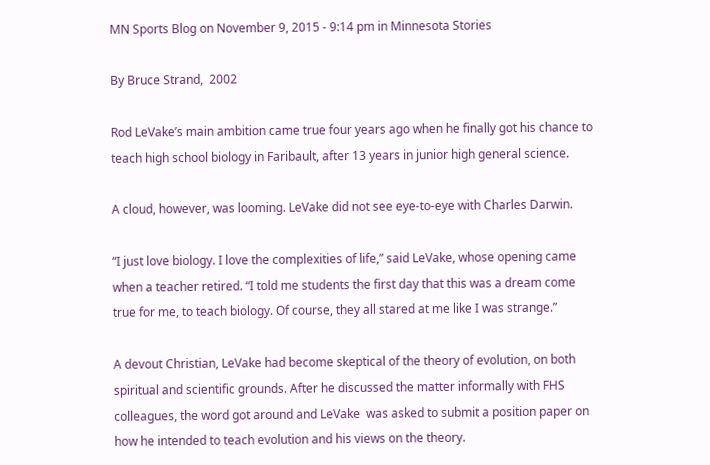MN Sports Blog on November 9, 2015 - 9:14 pm in Minnesota Stories

By Bruce Strand,  2002

Rod LeVake’s main ambition came true four years ago when he finally got his chance to teach high school biology in Faribault, after 13 years in junior high general science.

A cloud, however, was looming. LeVake did not see eye-to-eye with Charles Darwin.

“I just love biology. I love the complexities of life,” said LeVake, whose opening came when a teacher retired. “I told me students the first day that this was a dream come true for me, to teach biology. Of course, they all stared at me like I was strange.”

A devout Christian, LeVake had become skeptical of the theory of evolution, on both spiritual and scientific grounds. After he discussed the matter informally with FHS colleagues, the word got around and LeVake  was asked to submit a position paper on how he intended to teach evolution and his views on the theory.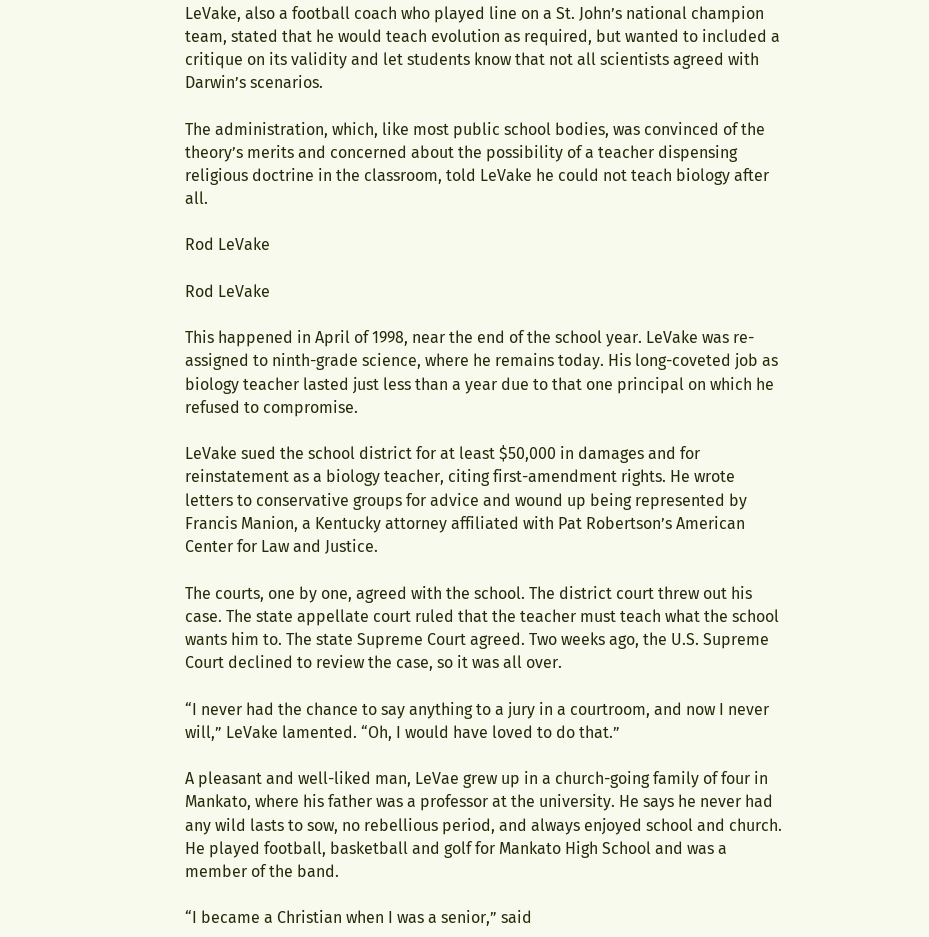LeVake, also a football coach who played line on a St. John’s national champion team, stated that he would teach evolution as required, but wanted to included a critique on its validity and let students know that not all scientists agreed with Darwin’s scenarios.

The administration, which, like most public school bodies, was convinced of the theory’s merits and concerned about the possibility of a teacher dispensing religious doctrine in the classroom, told LeVake he could not teach biology after all.

Rod LeVake

Rod LeVake

This happened in April of 1998, near the end of the school year. LeVake was re-assigned to ninth-grade science, where he remains today. His long-coveted job as biology teacher lasted just less than a year due to that one principal on which he refused to compromise.

LeVake sued the school district for at least $50,000 in damages and for reinstatement as a biology teacher, citing first-amendment rights. He wrote letters to conservative groups for advice and wound up being represented by Francis Manion, a Kentucky attorney affiliated with Pat Robertson’s American Center for Law and Justice.

The courts, one by one, agreed with the school. The district court threw out his case. The state appellate court ruled that the teacher must teach what the school wants him to. The state Supreme Court agreed. Two weeks ago, the U.S. Supreme Court declined to review the case, so it was all over.

“I never had the chance to say anything to a jury in a courtroom, and now I never will,” LeVake lamented. “Oh, I would have loved to do that.”

A pleasant and well-liked man, LeVae grew up in a church-going family of four in Mankato, where his father was a professor at the university. He says he never had any wild lasts to sow, no rebellious period, and always enjoyed school and church. He played football, basketball and golf for Mankato High School and was a member of the band.

“I became a Christian when I was a senior,” said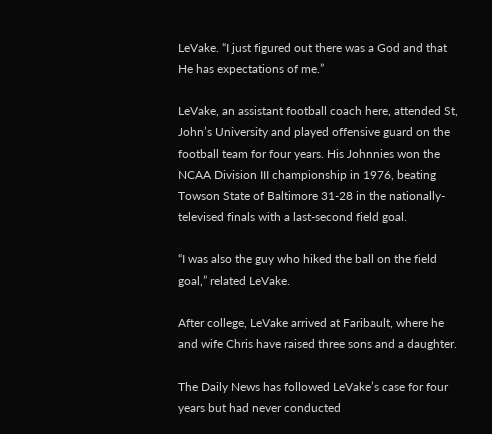LeVake. “I just figured out there was a God and that He has expectations of me.”

LeVake, an assistant football coach here, attended St, John’s University and played offensive guard on the football team for four years. His Johnnies won the NCAA Division III championship in 1976, beating Towson State of Baltimore 31-28 in the nationally-televised finals with a last-second field goal.

“I was also the guy who hiked the ball on the field goal,” related LeVake.

After college, LeVake arrived at Faribault, where he and wife Chris have raised three sons and a daughter.

The Daily News has followed LeVake’s case for four years but had never conducted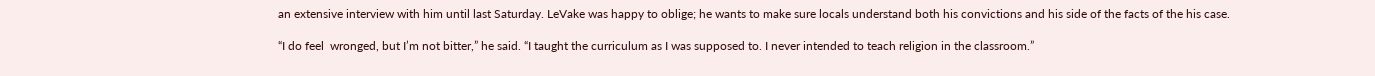an extensive interview with him until last Saturday. LeVake was happy to oblige; he wants to make sure locals understand both his convictions and his side of the facts of the his case.

“I do feel  wronged, but I’m not bitter,” he said. “I taught the curriculum as I was supposed to. I never intended to teach religion in the classroom.”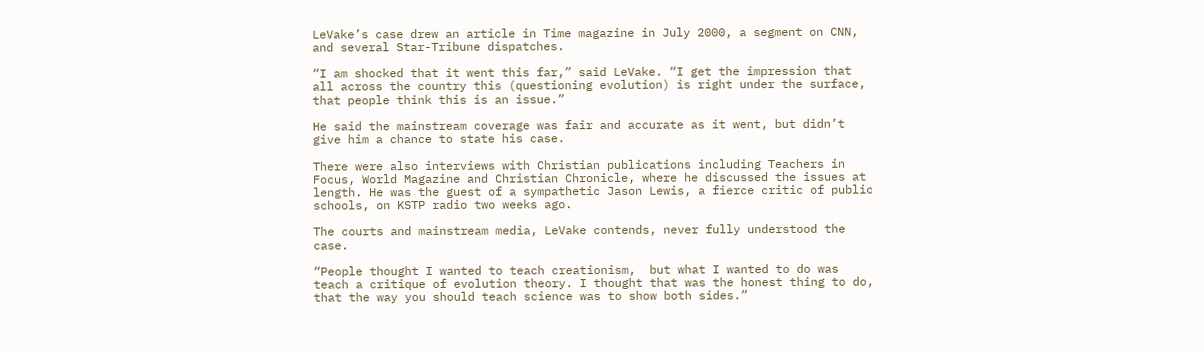LeVake’s case drew an article in Time magazine in July 2000, a segment on CNN, and several Star-Tribune dispatches.

“I am shocked that it went this far,” said LeVake. “I get the impression that all across the country this (questioning evolution) is right under the surface, that people think this is an issue.”

He said the mainstream coverage was fair and accurate as it went, but didn’t give him a chance to state his case.

There were also interviews with Christian publications including Teachers in Focus, World Magazine and Christian Chronicle, where he discussed the issues at length. He was the guest of a sympathetic Jason Lewis, a fierce critic of public schools, on KSTP radio two weeks ago.

The courts and mainstream media, LeVake contends, never fully understood the case.

“People thought I wanted to teach creationism,  but what I wanted to do was teach a critique of evolution theory. I thought that was the honest thing to do, that the way you should teach science was to show both sides.”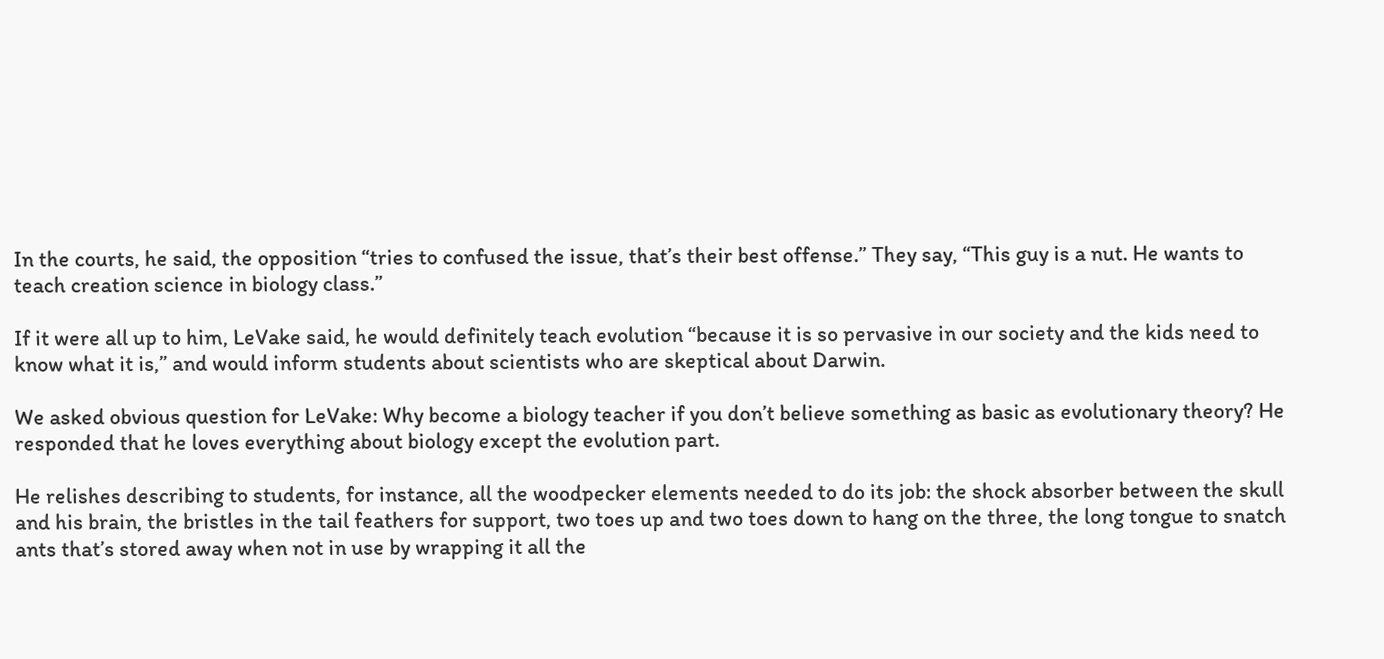In the courts, he said, the opposition “tries to confused the issue, that’s their best offense.” They say, “This guy is a nut. He wants to teach creation science in biology class.”

If it were all up to him, LeVake said, he would definitely teach evolution “because it is so pervasive in our society and the kids need to know what it is,” and would inform students about scientists who are skeptical about Darwin.

We asked obvious question for LeVake: Why become a biology teacher if you don’t believe something as basic as evolutionary theory? He responded that he loves everything about biology except the evolution part.

He relishes describing to students, for instance, all the woodpecker elements needed to do its job: the shock absorber between the skull and his brain, the bristles in the tail feathers for support, two toes up and two toes down to hang on the three, the long tongue to snatch ants that’s stored away when not in use by wrapping it all the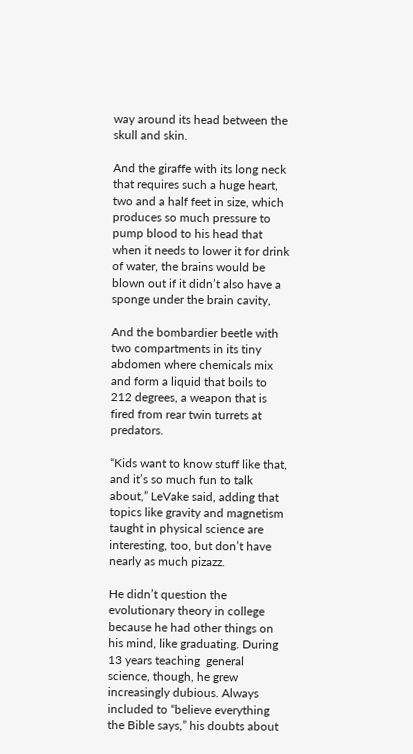way around its head between the skull and skin.

And the giraffe with its long neck that requires such a huge heart, two and a half feet in size, which produces so much pressure to pump blood to his head that when it needs to lower it for drink of water, the brains would be blown out if it didn’t also have a sponge under the brain cavity,

And the bombardier beetle with two compartments in its tiny abdomen where chemicals mix and form a liquid that boils to 212 degrees, a weapon that is fired from rear twin turrets at predators.

“Kids want to know stuff like that, and it’s so much fun to talk about,” LeVake said, adding that topics like gravity and magnetism taught in physical science are interesting, too, but don’t have nearly as much pizazz.

He didn’t question the evolutionary theory in college because he had other things on his mind, like graduating. During 13 years teaching  general science, though, he grew increasingly dubious. Always included to “believe everything the Bible says,” his doubts about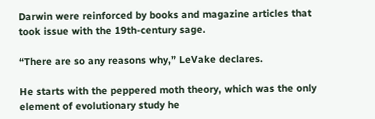Darwin were reinforced by books and magazine articles that took issue with the 19th-century sage.

“There are so any reasons why,” LeVake declares.

He starts with the peppered moth theory, which was the only element of evolutionary study he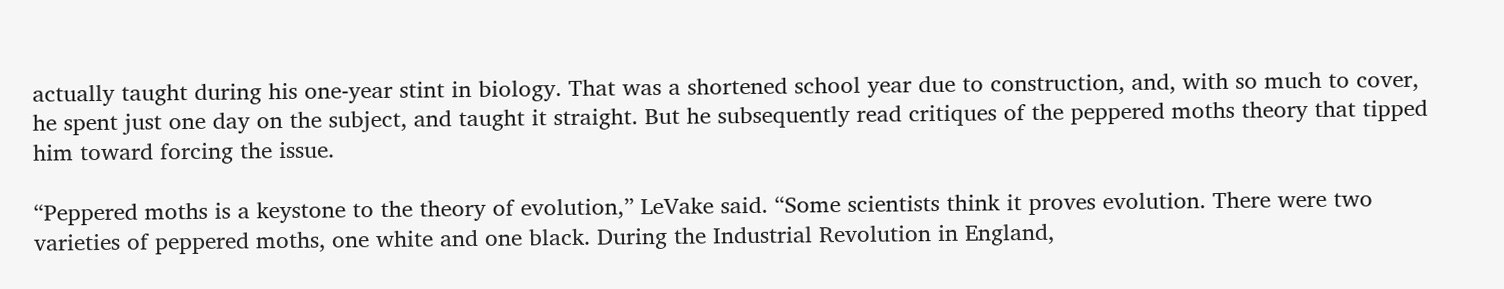actually taught during his one-year stint in biology. That was a shortened school year due to construction, and, with so much to cover, he spent just one day on the subject, and taught it straight. But he subsequently read critiques of the peppered moths theory that tipped him toward forcing the issue.

“Peppered moths is a keystone to the theory of evolution,” LeVake said. “Some scientists think it proves evolution. There were two varieties of peppered moths, one white and one black. During the Industrial Revolution in England,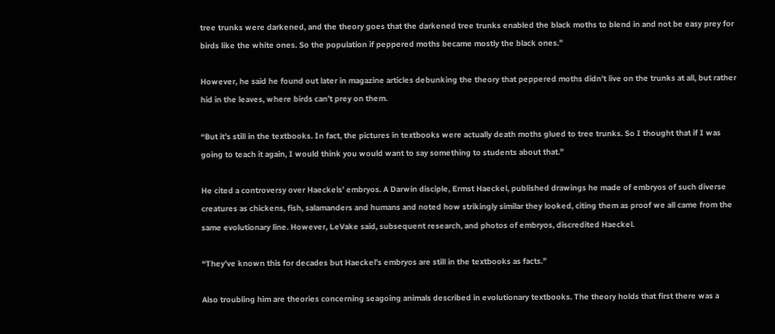tree trunks were darkened, and the theory goes that the darkened tree trunks enabled the black moths to blend in and not be easy prey for birds like the white ones. So the population if peppered moths became mostly the black ones.”

However, he said he found out later in magazine articles debunking the theory that peppered moths didn’t live on the trunks at all, but rather hid in the leaves, where birds can’t prey on them.

“But it’s still in the textbooks. In fact, the pictures in textbooks were actually death moths glued to tree trunks. So I thought that if I was going to teach it again, I would think you would want to say something to students about that.”

He cited a controversy over Haeckels’ embryos. A Darwin disciple, Ermst Haeckel, published drawings he made of embryos of such diverse creatures as chickens, fish, salamanders and humans and noted how strikingly similar they looked, citing them as proof we all came from the same evolutionary line. However, LeVake said, subsequent research, and photos of embryos, discredited Haeckel.

“They’ve known this for decades but Haeckel’s embryos are still in the textbooks as facts.”

Also troubling him are theories concerning seagoing animals described in evolutionary textbooks. The theory holds that first there was a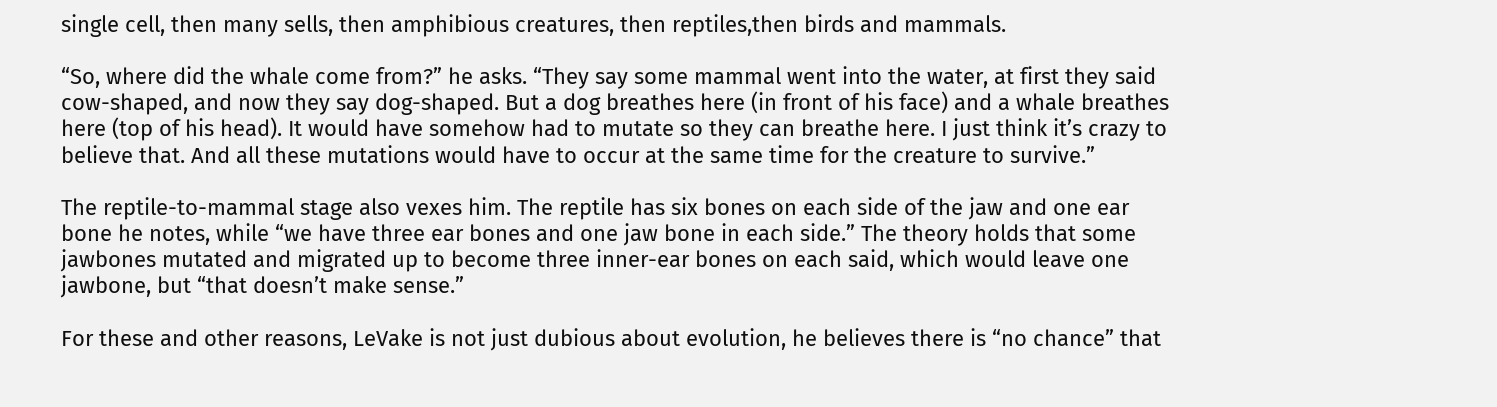single cell, then many sells, then amphibious creatures, then reptiles,then birds and mammals.

“So, where did the whale come from?” he asks. “They say some mammal went into the water, at first they said cow-shaped, and now they say dog-shaped. But a dog breathes here (in front of his face) and a whale breathes here (top of his head). It would have somehow had to mutate so they can breathe here. I just think it’s crazy to believe that. And all these mutations would have to occur at the same time for the creature to survive.”

The reptile-to-mammal stage also vexes him. The reptile has six bones on each side of the jaw and one ear bone he notes, while “we have three ear bones and one jaw bone in each side.” The theory holds that some jawbones mutated and migrated up to become three inner-ear bones on each said, which would leave one jawbone, but “that doesn’t make sense.”

For these and other reasons, LeVake is not just dubious about evolution, he believes there is “no chance” that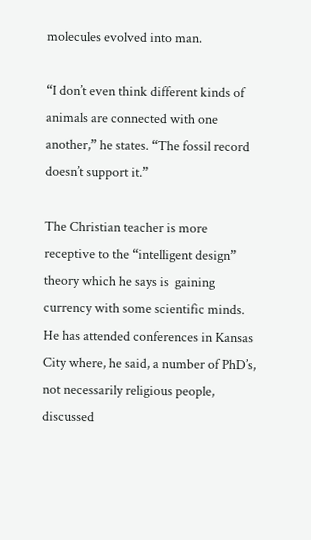molecules evolved into man.

“I don’t even think different kinds of animals are connected with one another,” he states. “The fossil record doesn’t support it.”

The Christian teacher is more receptive to the “intelligent design” theory which he says is  gaining currency with some scientific minds. He has attended conferences in Kansas City where, he said, a number of PhD’s, not necessarily religious people, discussed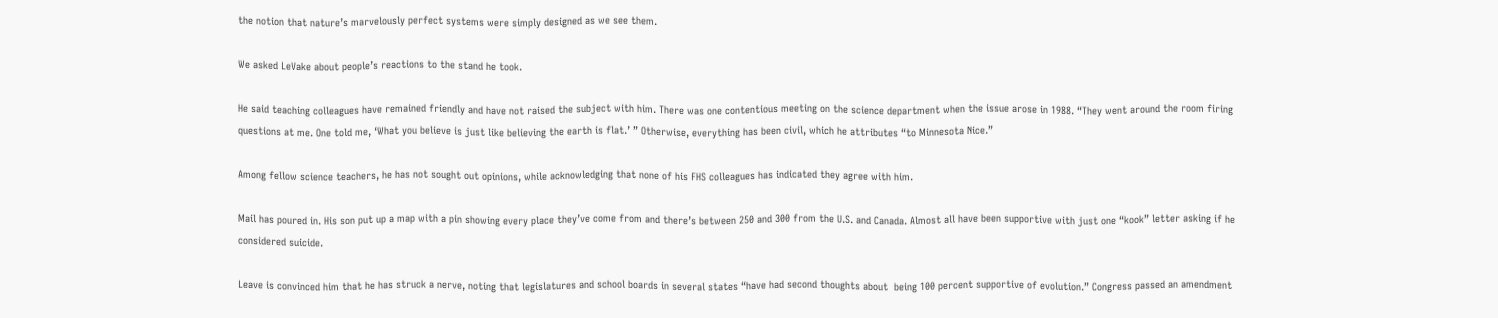the notion that nature’s marvelously perfect systems were simply designed as we see them.

We asked LeVake about people’s reactions to the stand he took.

He said teaching colleagues have remained friendly and have not raised the subject with him. There was one contentious meeting on the science department when the issue arose in 1988. “They went around the room firing questions at me. One told me, ‘What you believe is just like believing the earth is flat.’ ” Otherwise, everything has been civil, which he attributes “to Minnesota Nice.”

Among fellow science teachers, he has not sought out opinions, while acknowledging that none of his FHS colleagues has indicated they agree with him.

Mail has poured in. His son put up a map with a pin showing every place they’ve come from and there’s between 250 and 300 from the U.S. and Canada. Almost all have been supportive with just one “kook” letter asking if he considered suicide.

Leave is convinced him that he has struck a nerve, noting that legislatures and school boards in several states “have had second thoughts about  being 100 percent supportive of evolution.” Congress passed an amendment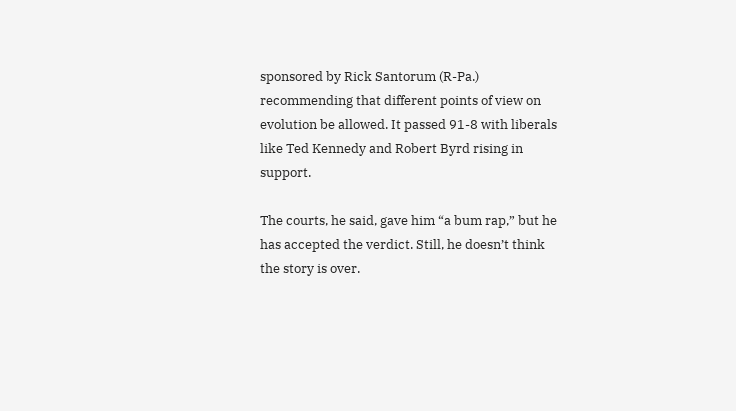sponsored by Rick Santorum (R-Pa.) recommending that different points of view on evolution be allowed. It passed 91-8 with liberals like Ted Kennedy and Robert Byrd rising in support.

The courts, he said, gave him “a bum rap,” but he has accepted the verdict. Still, he doesn’t think the story is over.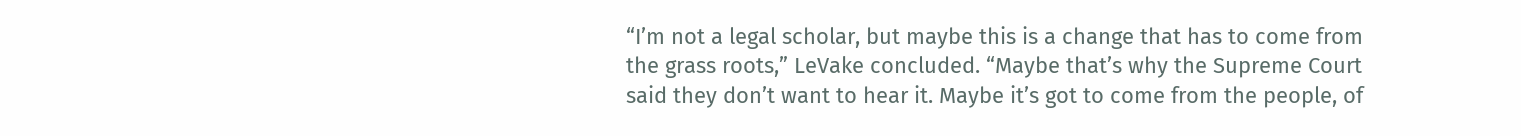“I’m not a legal scholar, but maybe this is a change that has to come from the grass roots,” LeVake concluded. “Maybe that’s why the Supreme Court said they don’t want to hear it. Maybe it’s got to come from the people, of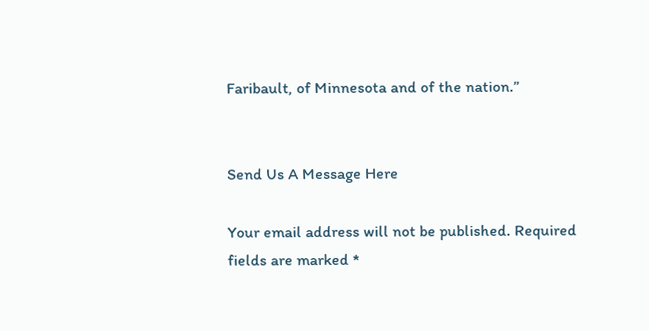Faribault, of Minnesota and of the nation.”


Send Us A Message Here

Your email address will not be published. Required fields are marked *